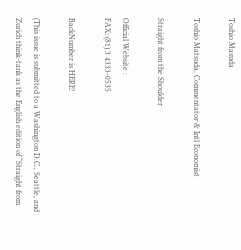Toshio Masuda

Toshio Matsuda, Commentator & Intl Economist

Straight from the Shoulder

Official Website :
FAX: (81) 3 4333-0535

BackNumber is HERE!

(This issue is submitted to a Washington D.C., Seattle, and Zurich think-tank as the English edition of “Straight from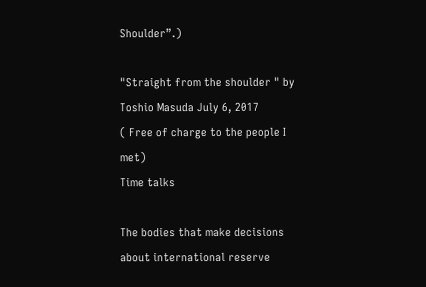Shoulder”.)

"Straight from the shoulder " by Toshio Masuda July 6, 2017
( Free of charge to the people I met)
Time talks

The bodies that make decisions about international reserve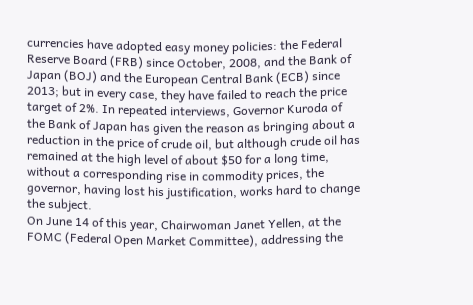currencies have adopted easy money policies: the Federal Reserve Board (FRB) since October, 2008, and the Bank of Japan (BOJ) and the European Central Bank (ECB) since 2013; but in every case, they have failed to reach the price target of 2%. In repeated interviews, Governor Kuroda of the Bank of Japan has given the reason as bringing about a reduction in the price of crude oil, but although crude oil has remained at the high level of about $50 for a long time, without a corresponding rise in commodity prices, the governor, having lost his justification, works hard to change the subject.
On June 14 of this year, Chairwoman Janet Yellen, at the FOMC (Federal Open Market Committee), addressing the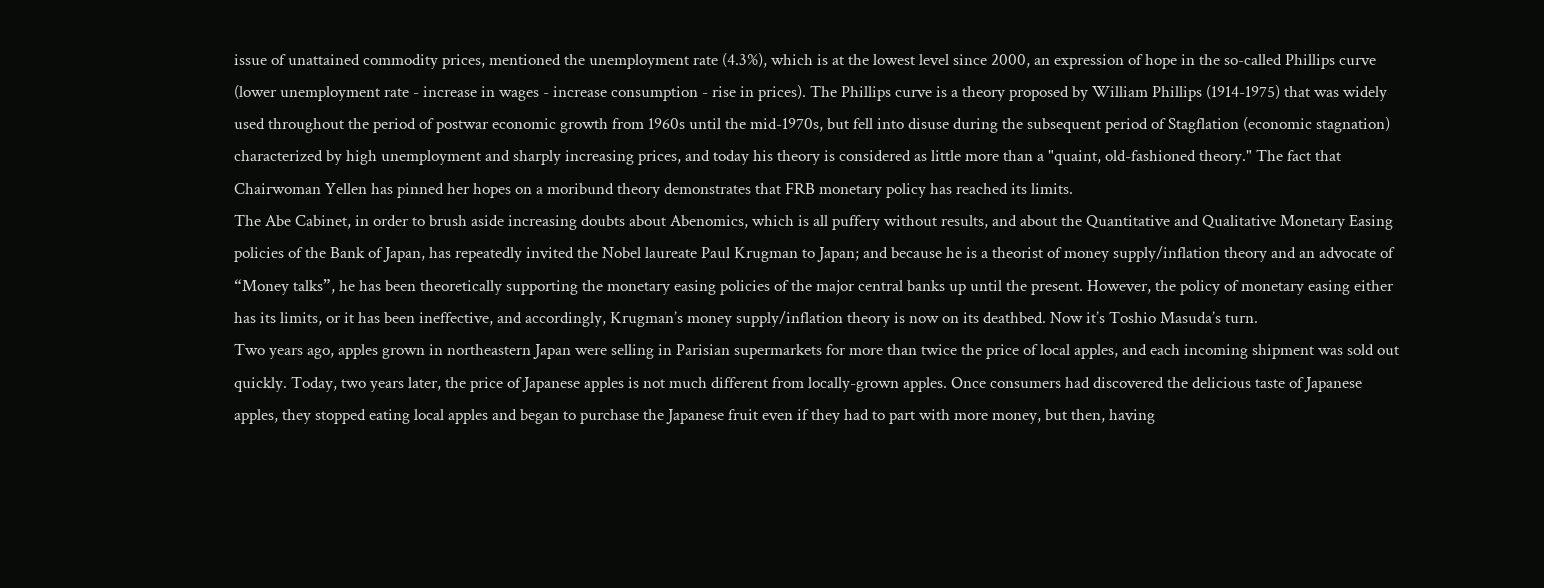issue of unattained commodity prices, mentioned the unemployment rate (4.3%), which is at the lowest level since 2000, an expression of hope in the so-called Phillips curve (lower unemployment rate - increase in wages - increase consumption - rise in prices). The Phillips curve is a theory proposed by William Phillips (1914-1975) that was widely used throughout the period of postwar economic growth from 1960s until the mid-1970s, but fell into disuse during the subsequent period of Stagflation (economic stagnation) characterized by high unemployment and sharply increasing prices, and today his theory is considered as little more than a "quaint, old-fashioned theory." The fact that Chairwoman Yellen has pinned her hopes on a moribund theory demonstrates that FRB monetary policy has reached its limits.
The Abe Cabinet, in order to brush aside increasing doubts about Abenomics, which is all puffery without results, and about the Quantitative and Qualitative Monetary Easing policies of the Bank of Japan, has repeatedly invited the Nobel laureate Paul Krugman to Japan; and because he is a theorist of money supply/inflation theory and an advocate of “Money talks”, he has been theoretically supporting the monetary easing policies of the major central banks up until the present. However, the policy of monetary easing either has its limits, or it has been ineffective, and accordingly, Krugman’s money supply/inflation theory is now on its deathbed. Now it’s Toshio Masuda’s turn.
Two years ago, apples grown in northeastern Japan were selling in Parisian supermarkets for more than twice the price of local apples, and each incoming shipment was sold out quickly. Today, two years later, the price of Japanese apples is not much different from locally-grown apples. Once consumers had discovered the delicious taste of Japanese apples, they stopped eating local apples and began to purchase the Japanese fruit even if they had to part with more money, but then, having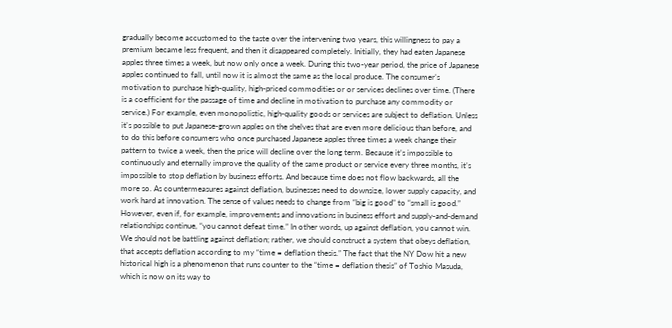gradually become accustomed to the taste over the intervening two years, this willingness to pay a premium became less frequent, and then it disappeared completely. Initially, they had eaten Japanese apples three times a week, but now only once a week. During this two-year period, the price of Japanese apples continued to fall, until now it is almost the same as the local produce. The consumer’s motivation to purchase high-quality, high-priced commodities or or services declines over time. (There is a coefficient for the passage of time and decline in motivation to purchase any commodity or service.) For example, even monopolistic, high-quality goods or services are subject to deflation. Unless it's possible to put Japanese-grown apples on the shelves that are even more delicious than before, and to do this before consumers who once purchased Japanese apples three times a week change their pattern to twice a week, then the price will decline over the long term. Because it’s impossible to continuously and eternally improve the quality of the same product or service every three months, it’s impossible to stop deflation by business efforts. And because time does not flow backwards, all the more so. As countermeasures against deflation, businesses need to downsize, lower supply capacity, and work hard at innovation. The sense of values needs to change from “big is good” to “small is good.”
However, even if, for example, improvements and innovations in business effort and supply-and-demand relationships continue, “you cannot defeat time.” In other words, up against deflation, you cannot win. We should not be battling against deflation; rather, we should construct a system that obeys deflation, that accepts deflation according to my “time = deflation thesis.” The fact that the NY Dow hit a new historical high is a phenomenon that runs counter to the “time = deflation thesis” of Toshio Masuda, which is now on its way to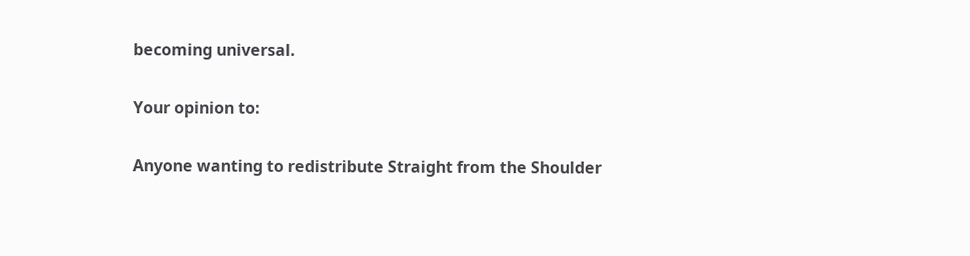becoming universal.

Your opinion to:

Anyone wanting to redistribute Straight from the Shoulder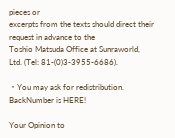pieces or
excerpts from the texts should direct their request in advance to the
Toshio Matsuda Office at Sunraworld, Ltd. (Tel: 81-(0)3-3955-6686).

・You may ask for redistribution.
BackNumber is HERE!

Your Opinion to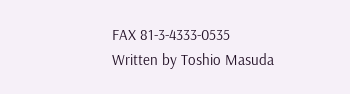FAX 81-3-4333-0535
Written by Toshio Masuda